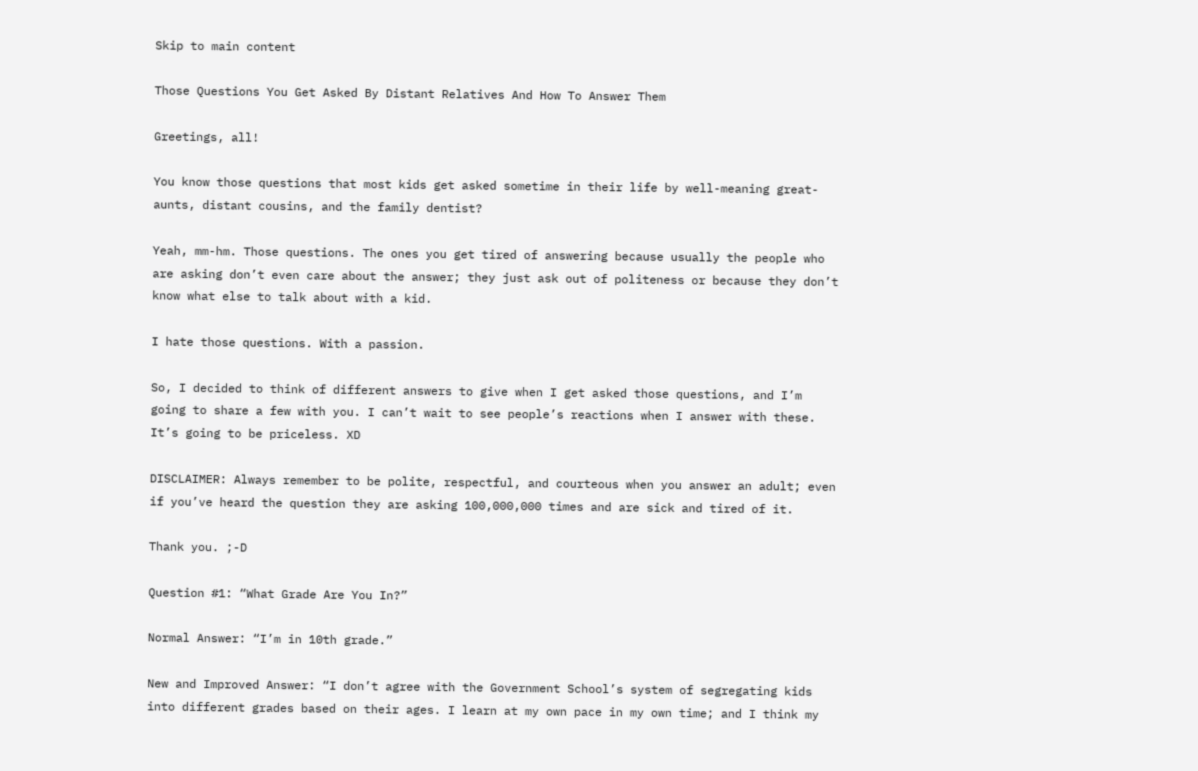Skip to main content

Those Questions You Get Asked By Distant Relatives And How To Answer Them

Greetings, all!

You know those questions that most kids get asked sometime in their life by well-meaning great-aunts, distant cousins, and the family dentist?

Yeah, mm-hm. Those questions. The ones you get tired of answering because usually the people who are asking don’t even care about the answer; they just ask out of politeness or because they don’t know what else to talk about with a kid.

I hate those questions. With a passion.

So, I decided to think of different answers to give when I get asked those questions, and I’m going to share a few with you. I can’t wait to see people’s reactions when I answer with these. It’s going to be priceless. XD

DISCLAIMER: Always remember to be polite, respectful, and courteous when you answer an adult; even if you’ve heard the question they are asking 100,000,000 times and are sick and tired of it.

Thank you. ;-D

Question #1: “What Grade Are You In?”

Normal Answer: “I’m in 10th grade.”

New and Improved Answer: “I don’t agree with the Government School’s system of segregating kids into different grades based on their ages. I learn at my own pace in my own time; and I think my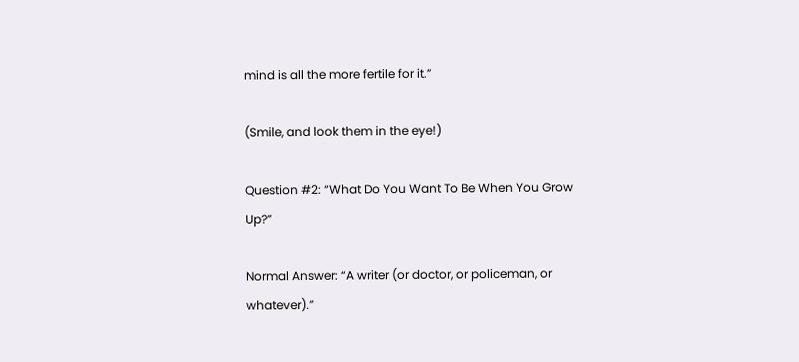mind is all the more fertile for it.”

(Smile, and look them in the eye!)

Question #2: “What Do You Want To Be When You Grow Up?”

Normal Answer: “A writer (or doctor, or policeman, or whatever).”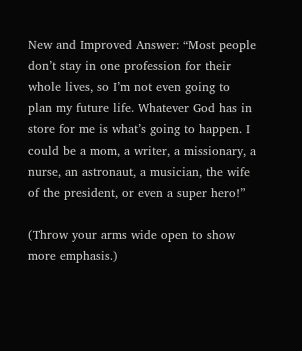New and Improved Answer: “Most people don’t stay in one profession for their whole lives, so I’m not even going to plan my future life. Whatever God has in store for me is what’s going to happen. I could be a mom, a writer, a missionary, a nurse, an astronaut, a musician, the wife of the president, or even a super hero!”

(Throw your arms wide open to show more emphasis.)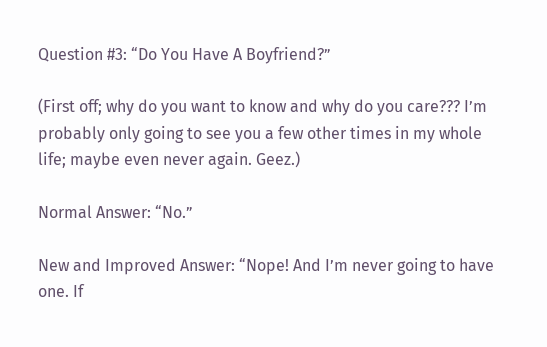Question #3: “Do You Have A Boyfriend?”

(First off; why do you want to know and why do you care??? I’m probably only going to see you a few other times in my whole life; maybe even never again. Geez.)

Normal Answer: “No.”

New and Improved Answer: “Nope! And I’m never going to have one. If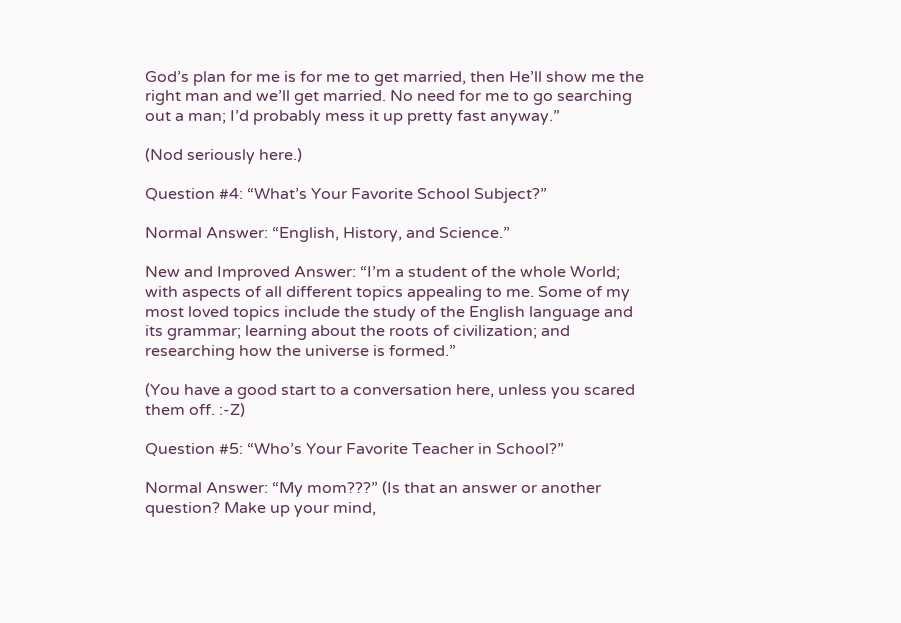God’s plan for me is for me to get married, then He’ll show me the right man and we’ll get married. No need for me to go searching out a man; I’d probably mess it up pretty fast anyway.”

(Nod seriously here.)

Question #4: “What’s Your Favorite School Subject?”

Normal Answer: “English, History, and Science.”

New and Improved Answer: “I’m a student of the whole World; with aspects of all different topics appealing to me. Some of my most loved topics include the study of the English language and its grammar; learning about the roots of civilization; and researching how the universe is formed.”

(You have a good start to a conversation here, unless you scared them off. :-Z)

Question #5: “Who’s Your Favorite Teacher in School?”

Normal Answer: “My mom???” (Is that an answer or another question? Make up your mind,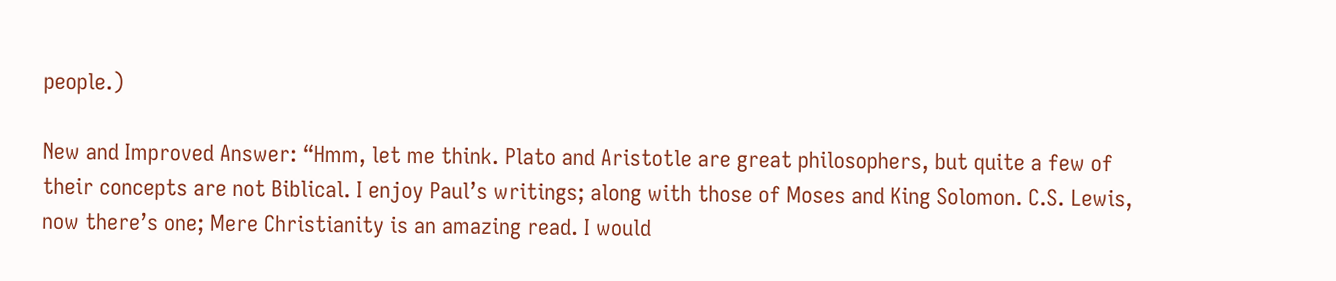people.)

New and Improved Answer: “Hmm, let me think. Plato and Aristotle are great philosophers, but quite a few of their concepts are not Biblical. I enjoy Paul’s writings; along with those of Moses and King Solomon. C.S. Lewis, now there’s one; Mere Christianity is an amazing read. I would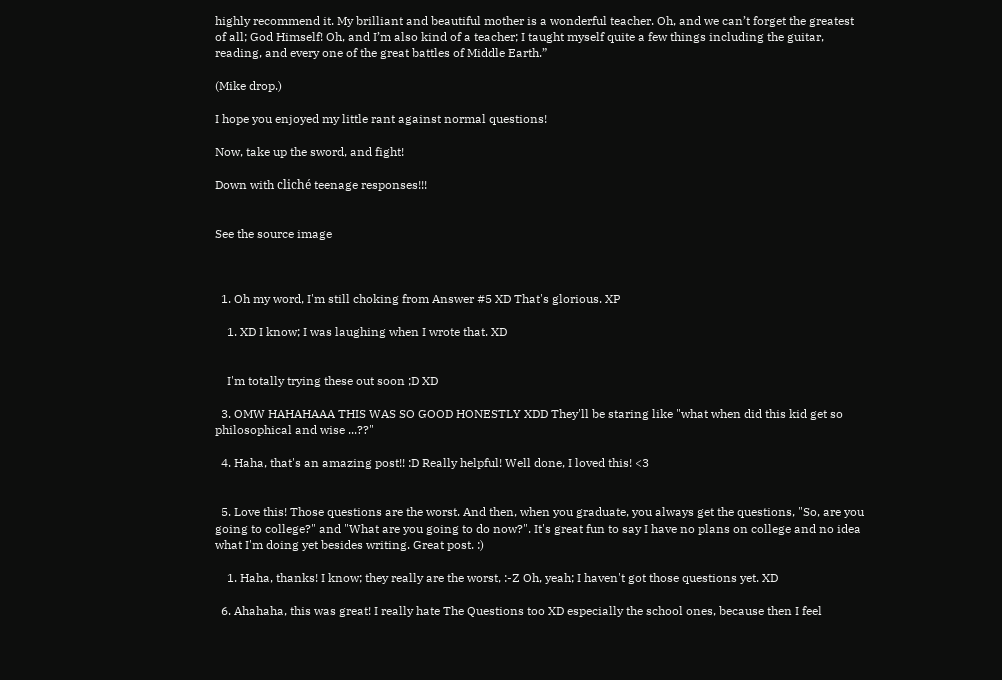highly recommend it. My brilliant and beautiful mother is a wonderful teacher. Oh, and we can’t forget the greatest of all; God Himself! Oh, and I’m also kind of a teacher; I taught myself quite a few things including the guitar, reading, and every one of the great battles of Middle Earth.”

(Mike drop.)

I hope you enjoyed my little rant against normal questions!

Now, take up the sword, and fight!

Down with cliché teenage responses!!!


See the source image



  1. Oh my word, I'm still choking from Answer #5 XD That's glorious. XP

    1. XD I know; I was laughing when I wrote that. XD


    I'm totally trying these out soon ;D XD

  3. OMW HAHAHAAA THIS WAS SO GOOD HONESTLY XDD They'll be staring like "what when did this kid get so philosophical and wise ...??"

  4. Haha, that's an amazing post!! :D Really helpful! Well done, I loved this! <3


  5. Love this! Those questions are the worst. And then, when you graduate, you always get the questions, "So, are you going to college?" and "What are you going to do now?". It's great fun to say I have no plans on college and no idea what I'm doing yet besides writing. Great post. :)

    1. Haha, thanks! I know; they really are the worst, :-Z Oh, yeah; I haven't got those questions yet. XD

  6. Ahahaha, this was great! I really hate The Questions too XD especially the school ones, because then I feel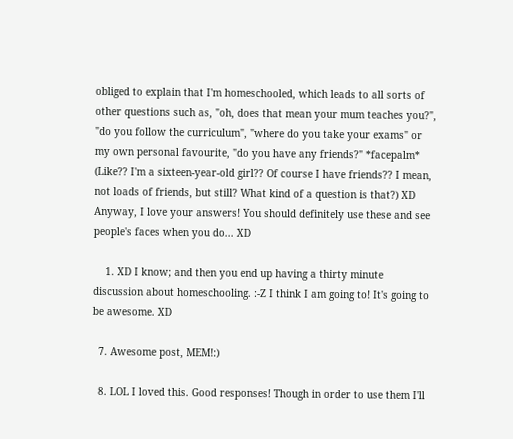obliged to explain that I'm homeschooled, which leads to all sorts of other questions such as, "oh, does that mean your mum teaches you?", "do you follow the curriculum", "where do you take your exams" or my own personal favourite, "do you have any friends?" *facepalm* (Like?? I'm a sixteen-year-old girl?? Of course I have friends?? I mean, not loads of friends, but still? What kind of a question is that?) XD Anyway, I love your answers! You should definitely use these and see people's faces when you do... XD

    1. XD I know; and then you end up having a thirty minute discussion about homeschooling. :-Z I think I am going to! It's going to be awesome. XD

  7. Awesome post, MEM!:)

  8. LOL I loved this. Good responses! Though in order to use them I'll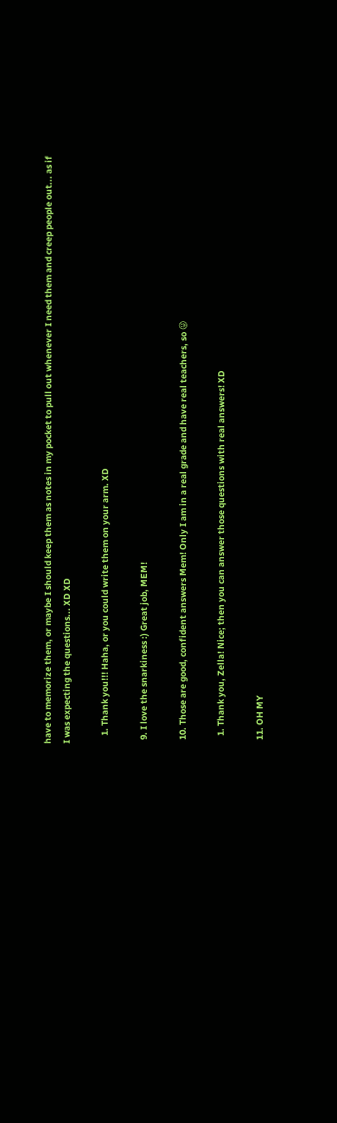have to memorize them, or maybe I should keep them as notes in my pocket to pull out whenever I need them and creep people out... as if I was expecting the questions... XD XD

    1. Thank you!!! Haha, or you could write them on your arm. XD

  9. I love the snarkiness :) Great job, MEM!

  10. Those are good, confident answers Mem! Only I am in a real grade and have real teachers, so 😜

    1. Thank you, Zella! Nice; then you can answer those questions with real answers! XD

  11. OH MY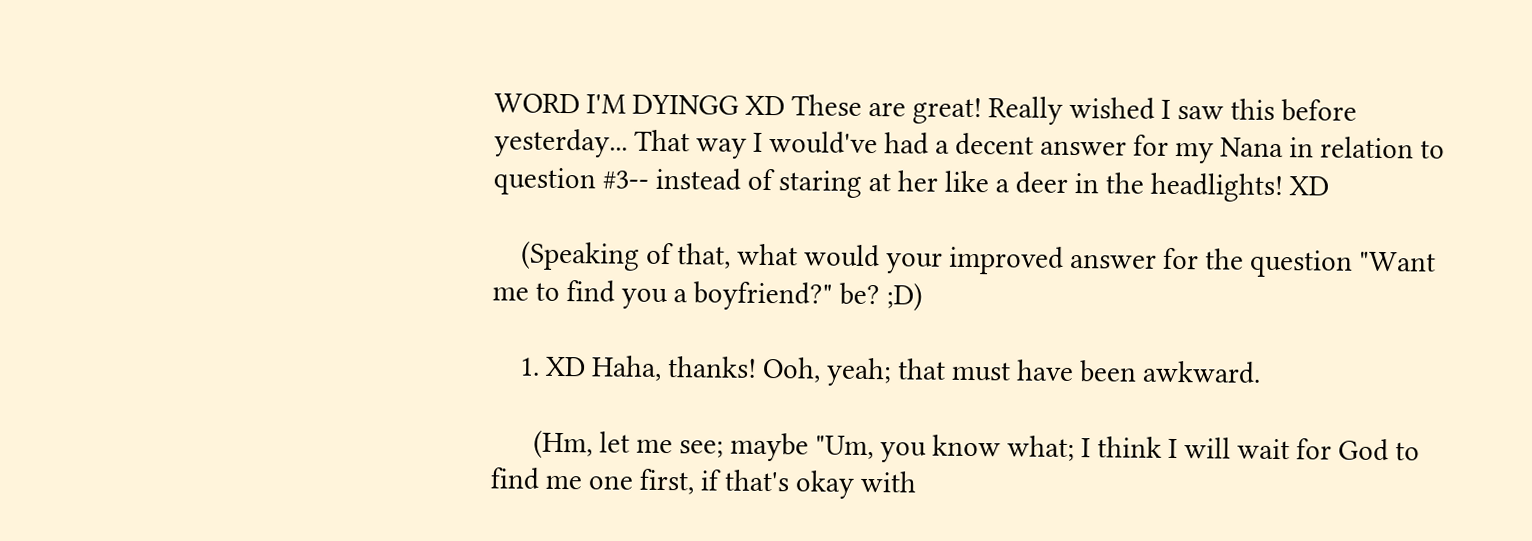WORD I'M DYINGG XD These are great! Really wished I saw this before yesterday... That way I would've had a decent answer for my Nana in relation to question #3-- instead of staring at her like a deer in the headlights! XD

    (Speaking of that, what would your improved answer for the question "Want me to find you a boyfriend?" be? ;D)

    1. XD Haha, thanks! Ooh, yeah; that must have been awkward.

      (Hm, let me see; maybe "Um, you know what; I think I will wait for God to find me one first, if that's okay with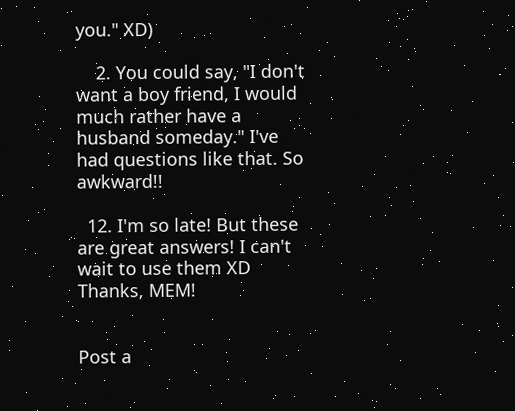you." XD)

    2. You could say, "I don't want a boy friend, I would much rather have a husband someday." I've had questions like that. So awkward!!

  12. I'm so late! But these are great answers! I can't wait to use them XD Thanks, MEM!


Post a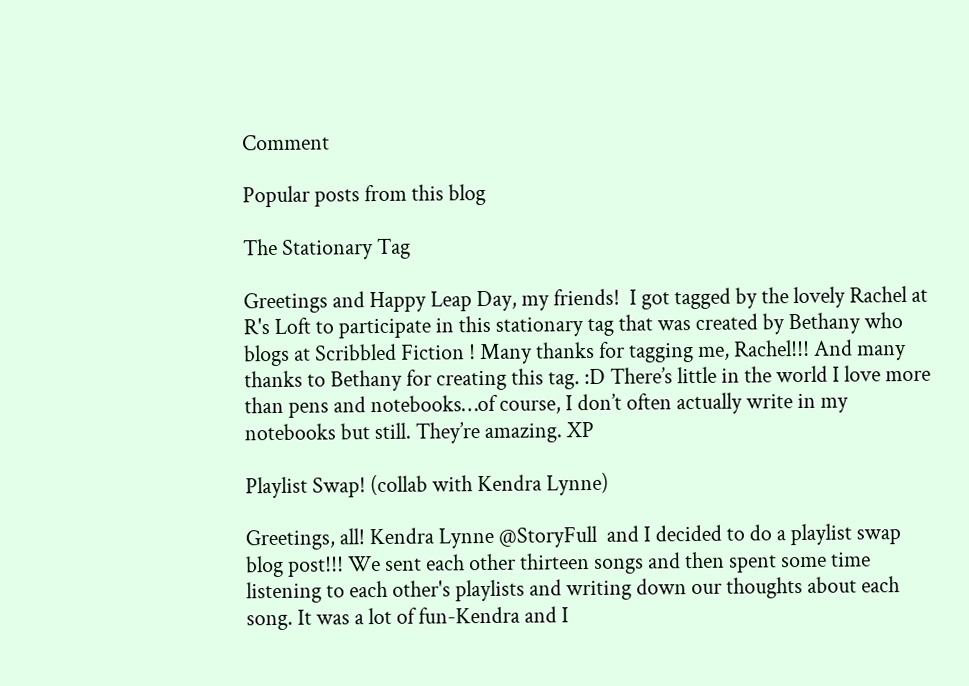Comment

Popular posts from this blog

The Stationary Tag

Greetings and Happy Leap Day, my friends!  I got tagged by the lovely Rachel at R's Loft to participate in this stationary tag that was created by Bethany who blogs at Scribbled Fiction ! Many thanks for tagging me, Rachel!!! And many thanks to Bethany for creating this tag. :D There’s little in the world I love more than pens and notebooks…of course, I don’t often actually write in my notebooks but still. They’re amazing. XP

Playlist Swap! (collab with Kendra Lynne)

Greetings, all! Kendra Lynne @StoryFull  and I decided to do a playlist swap blog post!!! We sent each other thirteen songs and then spent some time listening to each other's playlists and writing down our thoughts about each song. It was a lot of fun-Kendra and I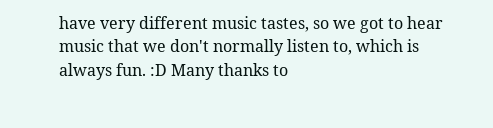have very different music tastes, so we got to hear music that we don't normally listen to, which is always fun. :D Many thanks to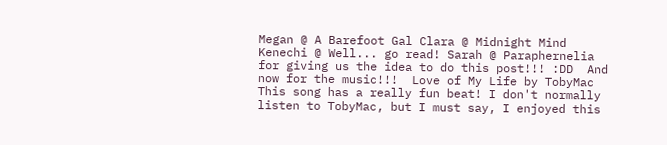Megan @ A Barefoot Gal Clara @ Midnight Mind Kenechi @ Well... go read! Sarah @ Paraphernelia  for giving us the idea to do this post!!! :DD  And now for the music!!!  Love of My Life by TobyMac  This song has a really fun beat! I don't normally listen to TobyMac, but I must say, I enjoyed this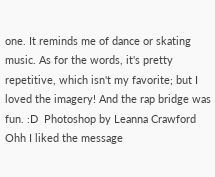one. It reminds me of dance or skating music. As for the words, it's pretty repetitive, which isn't my favorite; but I loved the imagery! And the rap bridge was fun. :D  Photoshop by Leanna Crawford  Ohh I liked the message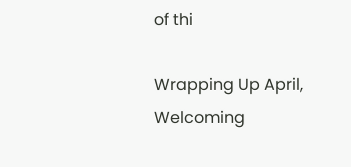of thi

Wrapping Up April, Welcoming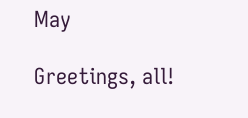May

Greetings, all!